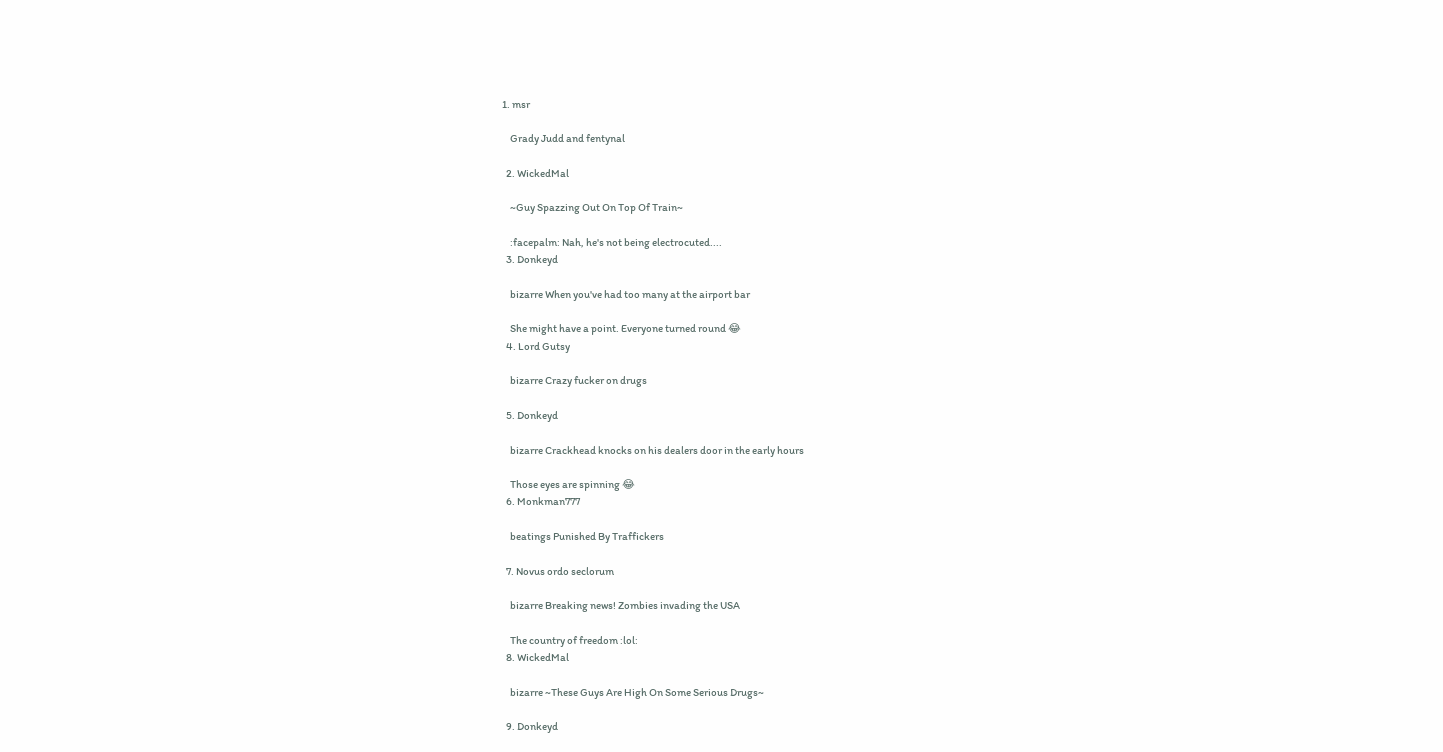1. msr

    Grady Judd and fentynal

  2. WickedMal

    ~Guy Spazzing Out On Top Of Train~

    :facepalm: Nah, he's not being electrocuted....
  3. Donkeyd

    bizarre When you've had too many at the airport bar

    She might have a point. Everyone turned round 😂
  4. Lord Gutsy

    bizarre Crazy fucker on drugs

  5. Donkeyd

    bizarre Crackhead knocks on his dealers door in the early hours

    Those eyes are spinning 😂
  6. Monkman777

    beatings Punished By Traffickers

  7. Novus ordo seclorum

    bizarre Breaking news! Zombies invading the USA

    The country of freedom :lol:
  8. WickedMal

    bizarre ~These Guys Are High On Some Serious Drugs~

  9. Donkeyd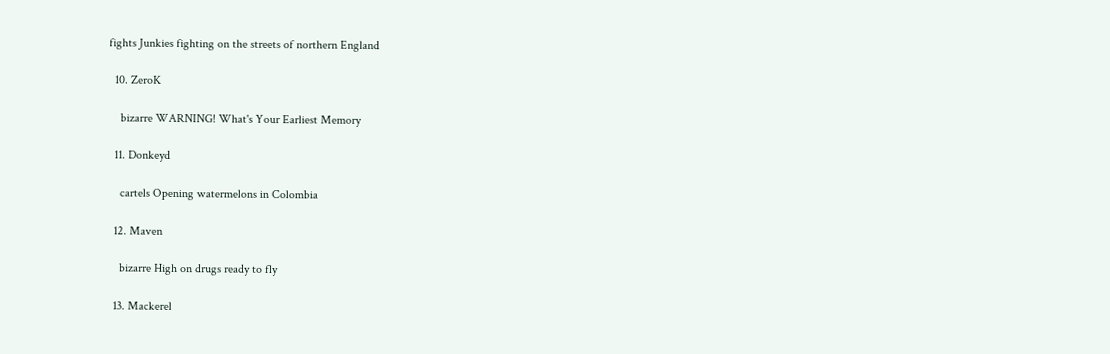fights Junkies fighting on the streets of northern England

  10. ZeroK

    bizarre WARNING! What's Your Earliest Memory

  11. Donkeyd

    cartels Opening watermelons in Colombia

  12. Maven

    bizarre High on drugs ready to fly

  13. Mackerel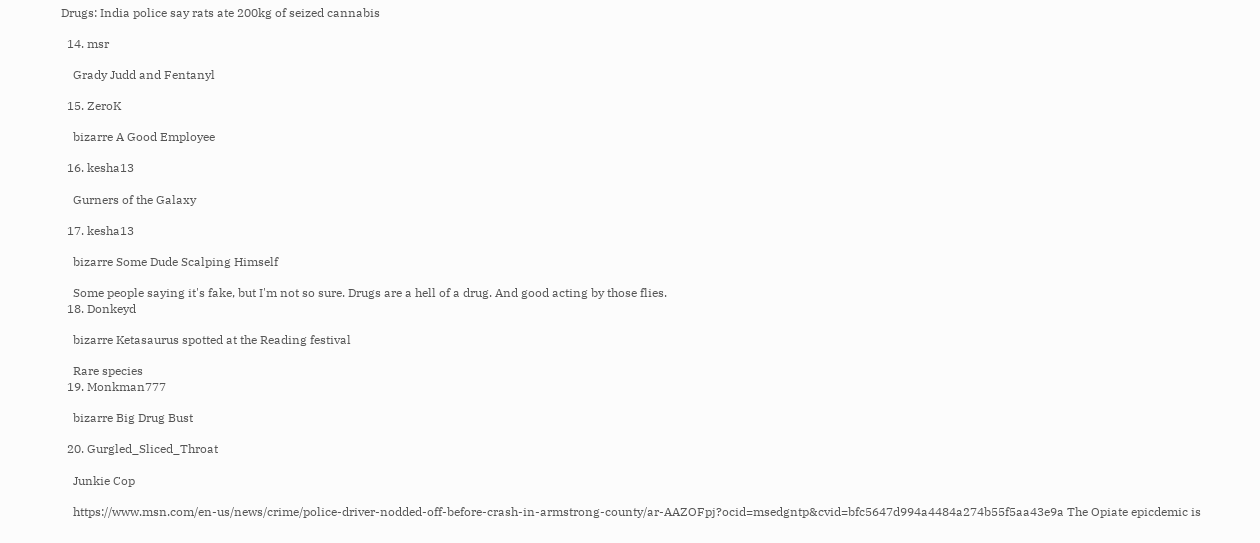Drugs: India police say rats ate 200kg of seized cannabis

  14. msr

    Grady Judd and Fentanyl

  15. ZeroK

    bizarre A Good Employee

  16. kesha13

    Gurners of the Galaxy

  17. kesha13

    bizarre Some Dude Scalping Himself

    Some people saying it's fake, but I'm not so sure. Drugs are a hell of a drug. And good acting by those flies.
  18. Donkeyd

    bizarre Ketasaurus spotted at the Reading festival

    Rare species
  19. Monkman777

    bizarre Big Drug Bust

  20. Gurgled_Sliced_Throat

    Junkie Cop

    https://www.msn.com/en-us/news/crime/police-driver-nodded-off-before-crash-in-armstrong-county/ar-AAZOFpj?ocid=msedgntp&cvid=bfc5647d994a4484a274b55f5aa43e9a The Opiate epicdemic is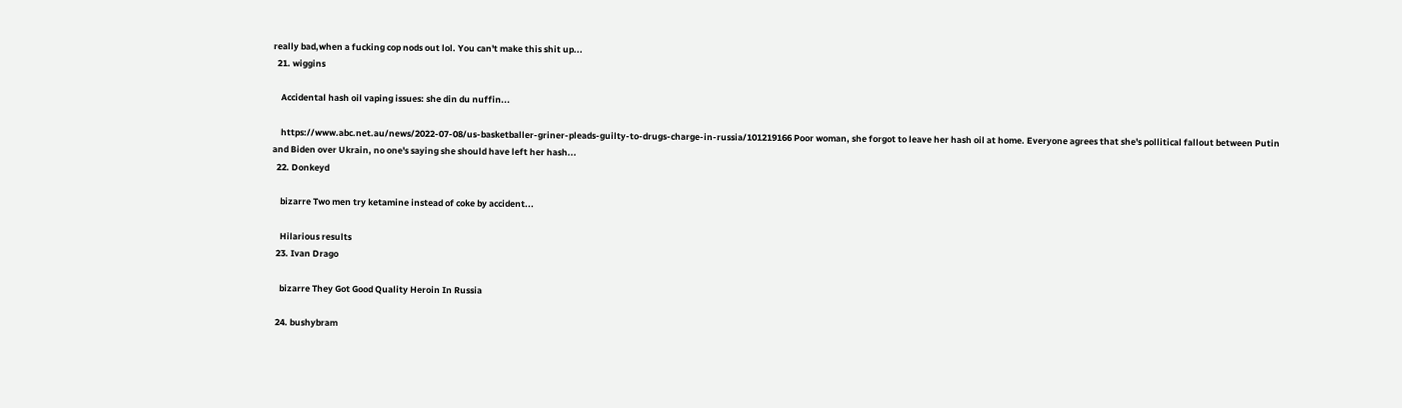really bad,when a fucking cop nods out lol. You can't make this shit up...
  21. wiggins

    Accidental hash oil vaping issues: she din du nuffin...

    https://www.abc.net.au/news/2022-07-08/us-basketballer-griner-pleads-guilty-to-drugs-charge-in-russia/101219166 Poor woman, she forgot to leave her hash oil at home. Everyone agrees that she's pollitical fallout between Putin and Biden over Ukrain, no one's saying she should have left her hash...
  22. Donkeyd

    bizarre Two men try ketamine instead of coke by accident...

    Hilarious results
  23. Ivan Drago

    bizarre They Got Good Quality Heroin In Russia

  24. bushybram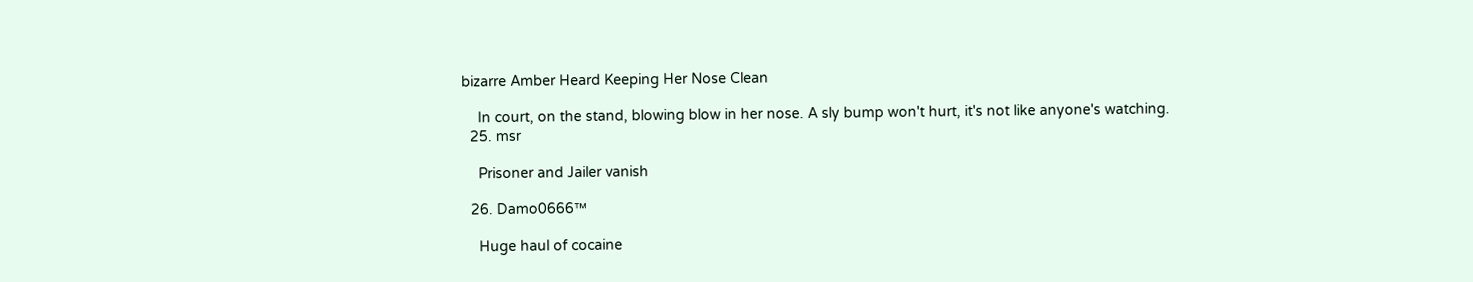bizarre Amber Heard Keeping Her Nose Clean

    In court, on the stand, blowing blow in her nose. A sly bump won't hurt, it's not like anyone's watching.
  25. msr

    Prisoner and Jailer vanish

  26. Damo0666™

    Huge haul of cocaine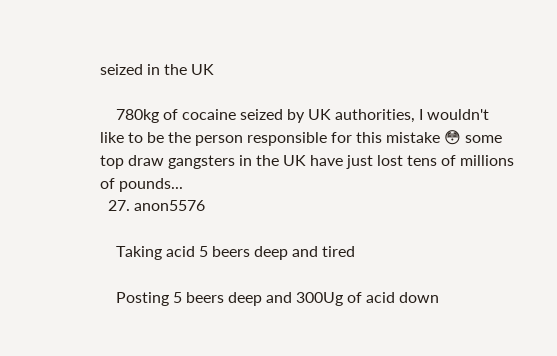seized in the UK

    780kg of cocaine seized by UK authorities, I wouldn't like to be the person responsible for this mistake 😳 some top draw gangsters in the UK have just lost tens of millions of pounds...
  27. anon5576

    Taking acid 5 beers deep and tired

    Posting 5 beers deep and 300Ug of acid down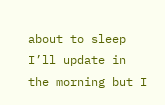about to sleep I’ll update in the morning but I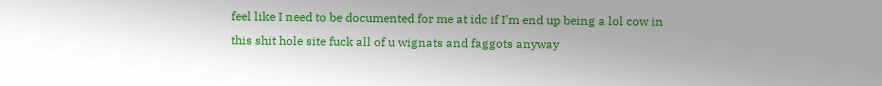feel like I need to be documented for me at idc if I’m end up being a lol cow in this shit hole site fuck all of u wignats and faggots anyway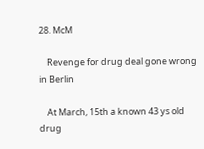28. McM

    Revenge for drug deal gone wrong in Berlin

    At March, 15th a known 43 ys old drug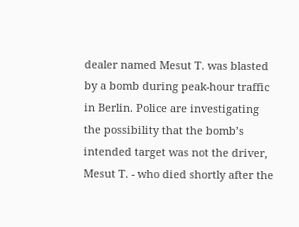dealer named Mesut T. was blasted by a bomb during peak-hour traffic in Berlin. Police are investigating the possibility that the bomb’s intended target was not the driver, Mesut T. - who died shortly after the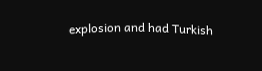explosion and had Turkish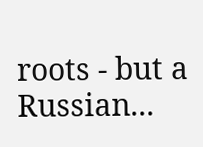roots - but a Russian...